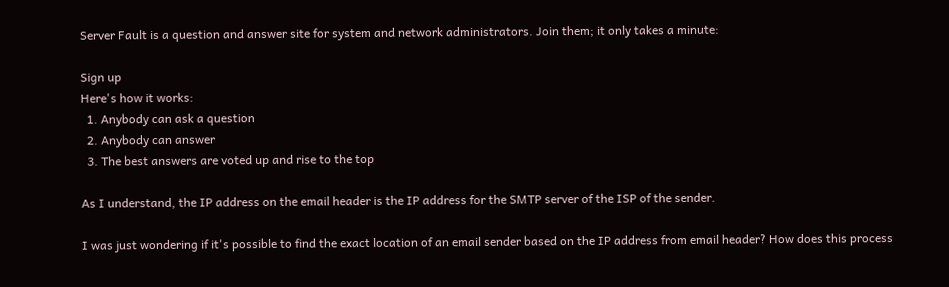Server Fault is a question and answer site for system and network administrators. Join them; it only takes a minute:

Sign up
Here's how it works:
  1. Anybody can ask a question
  2. Anybody can answer
  3. The best answers are voted up and rise to the top

As I understand, the IP address on the email header is the IP address for the SMTP server of the ISP of the sender.

I was just wondering if it's possible to find the exact location of an email sender based on the IP address from email header? How does this process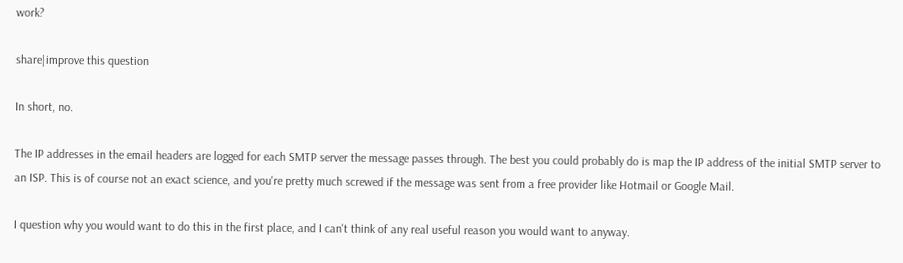work?

share|improve this question

In short, no.

The IP addresses in the email headers are logged for each SMTP server the message passes through. The best you could probably do is map the IP address of the initial SMTP server to an ISP. This is of course not an exact science, and you're pretty much screwed if the message was sent from a free provider like Hotmail or Google Mail.

I question why you would want to do this in the first place, and I can't think of any real useful reason you would want to anyway.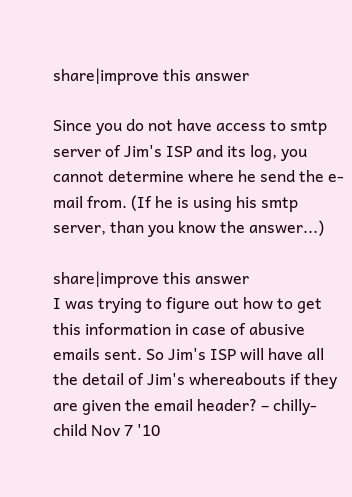share|improve this answer

Since you do not have access to smtp server of Jim's ISP and its log, you cannot determine where he send the e-mail from. (If he is using his smtp server, than you know the answer...)

share|improve this answer
I was trying to figure out how to get this information in case of abusive emails sent. So Jim's ISP will have all the detail of Jim's whereabouts if they are given the email header? – chilly-child Nov 7 '10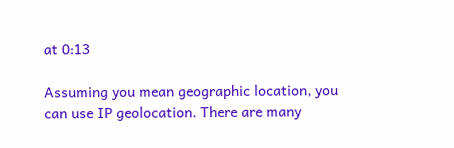at 0:13

Assuming you mean geographic location, you can use IP geolocation. There are many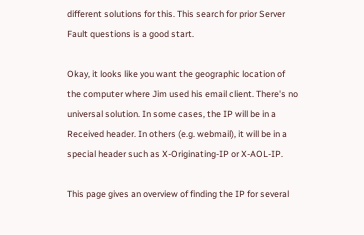different solutions for this. This search for prior Server Fault questions is a good start.

Okay, it looks like you want the geographic location of the computer where Jim used his email client. There's no universal solution. In some cases, the IP will be in a Received header. In others (e.g. webmail), it will be in a special header such as X-Originating-IP or X-AOL-IP.

This page gives an overview of finding the IP for several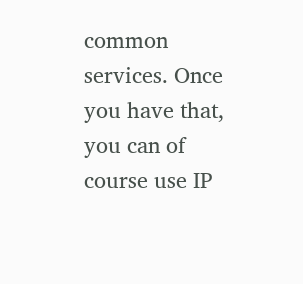common services. Once you have that, you can of course use IP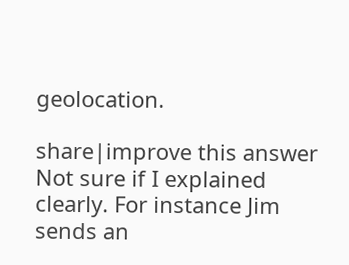geolocation.

share|improve this answer
Not sure if I explained clearly. For instance Jim sends an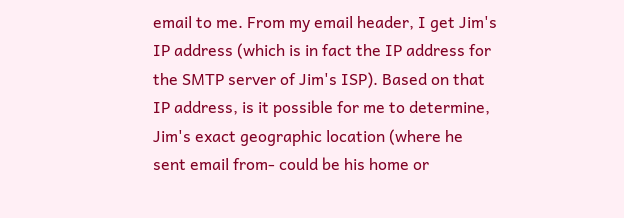email to me. From my email header, I get Jim's IP address (which is in fact the IP address for the SMTP server of Jim's ISP). Based on that IP address, is it possible for me to determine, Jim's exact geographic location (where he sent email from- could be his home or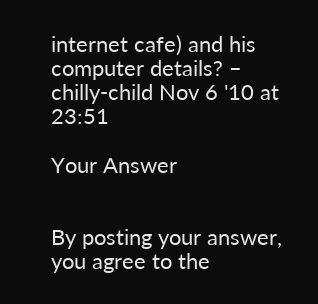internet cafe) and his computer details? – chilly-child Nov 6 '10 at 23:51

Your Answer


By posting your answer, you agree to the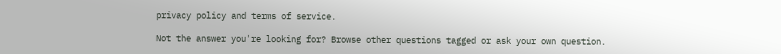privacy policy and terms of service.

Not the answer you're looking for? Browse other questions tagged or ask your own question.